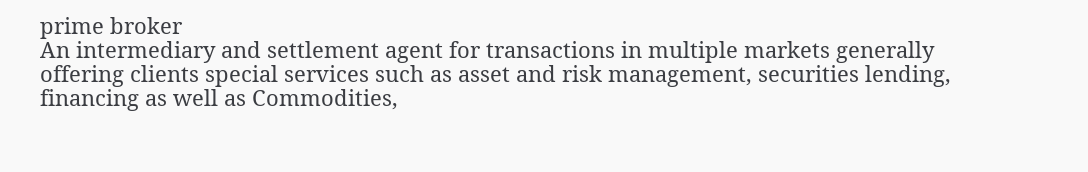prime broker
An intermediary and settlement agent for transactions in multiple markets generally offering clients special services such as asset and risk management, securities lending, financing as well as Commodities,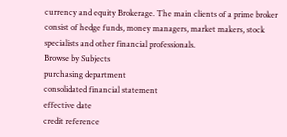currency and equity Brokerage. The main clients of a prime broker consist of hedge funds, money managers, market makers, stock specialists and other financial professionals.
Browse by Subjects
purchasing department
consolidated financial statement
effective date
credit reference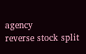agency
reverse stock split